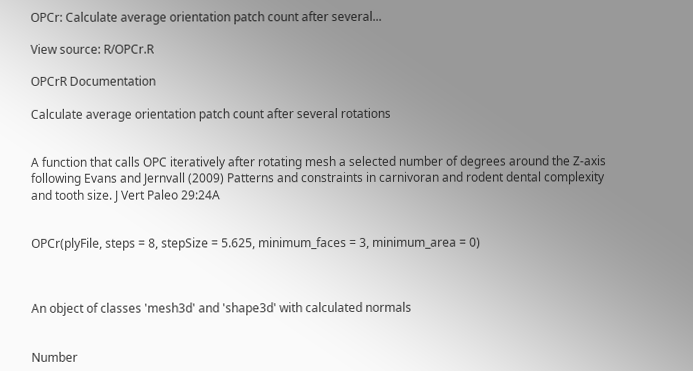OPCr: Calculate average orientation patch count after several...

View source: R/OPCr.R

OPCrR Documentation

Calculate average orientation patch count after several rotations


A function that calls OPC iteratively after rotating mesh a selected number of degrees around the Z-axis following Evans and Jernvall (2009) Patterns and constraints in carnivoran and rodent dental complexity and tooth size. J Vert Paleo 29:24A


OPCr(plyFile, steps = 8, stepSize = 5.625, minimum_faces = 3, minimum_area = 0)



An object of classes 'mesh3d' and 'shape3d' with calculated normals


Number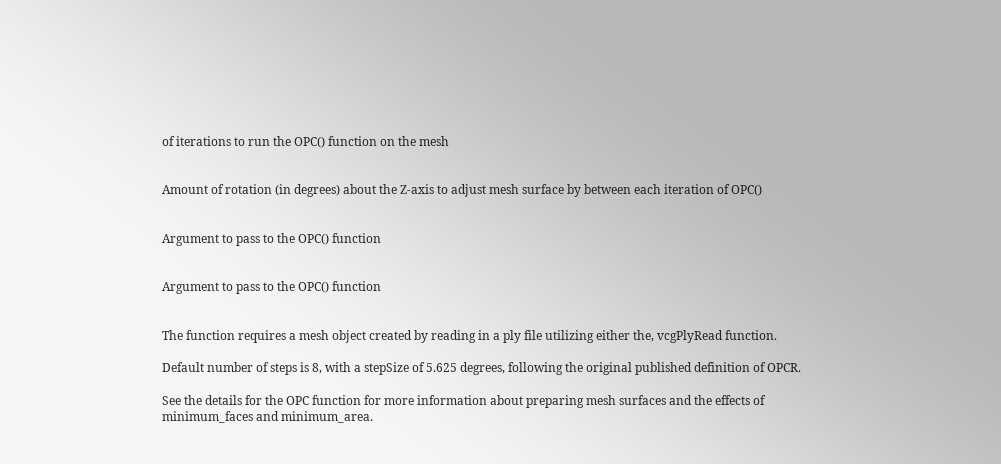of iterations to run the OPC() function on the mesh


Amount of rotation (in degrees) about the Z-axis to adjust mesh surface by between each iteration of OPC()


Argument to pass to the OPC() function


Argument to pass to the OPC() function


The function requires a mesh object created by reading in a ply file utilizing either the, vcgPlyRead function.

Default number of steps is 8, with a stepSize of 5.625 degrees, following the original published definition of OPCR.

See the details for the OPC function for more information about preparing mesh surfaces and the effects of minimum_faces and minimum_area.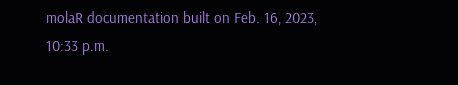molaR documentation built on Feb. 16, 2023, 10:33 p.m.